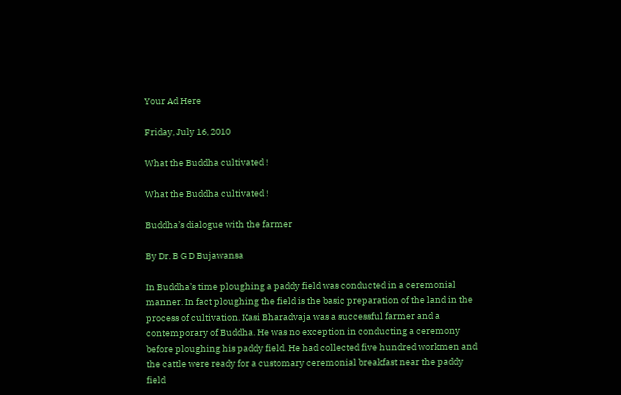Your Ad Here

Friday, July 16, 2010

What the Buddha cultivated !

What the Buddha cultivated !

Buddha’s dialogue with the farmer

By Dr. B G D Bujawansa

In Buddha’s time ploughing a paddy field was conducted in a ceremonial manner. In fact ploughing the field is the basic preparation of the land in the process of cultivation. Kasi Bharadvaja was a successful farmer and a contemporary of Buddha. He was no exception in conducting a ceremony before ploughing his paddy field. He had collected five hundred workmen and the cattle were ready for a customary ceremonial breakfast near the paddy field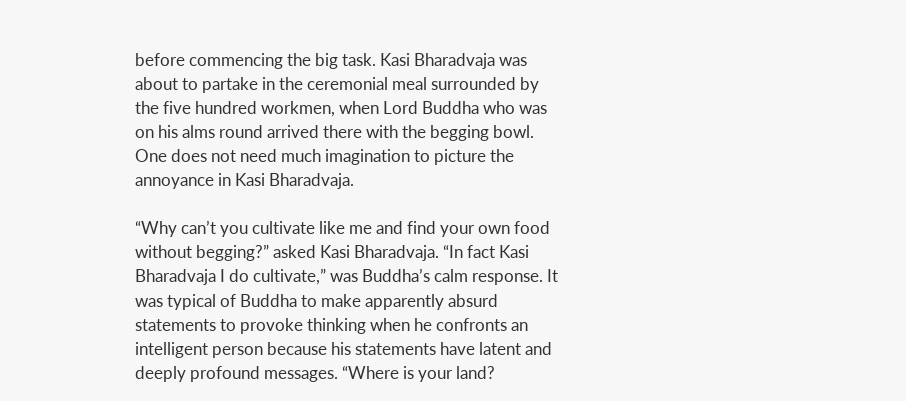before commencing the big task. Kasi Bharadvaja was about to partake in the ceremonial meal surrounded by the five hundred workmen, when Lord Buddha who was on his alms round arrived there with the begging bowl. One does not need much imagination to picture the annoyance in Kasi Bharadvaja.

“Why can’t you cultivate like me and find your own food without begging?” asked Kasi Bharadvaja. “In fact Kasi Bharadvaja I do cultivate,” was Buddha’s calm response. It was typical of Buddha to make apparently absurd statements to provoke thinking when he confronts an intelligent person because his statements have latent and deeply profound messages. “Where is your land?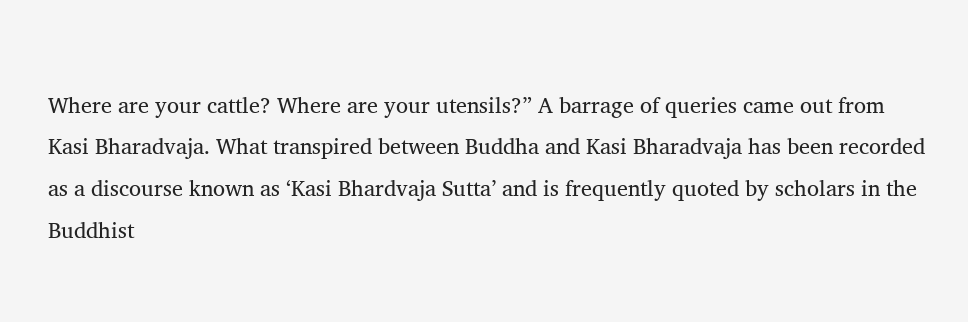Where are your cattle? Where are your utensils?” A barrage of queries came out from Kasi Bharadvaja. What transpired between Buddha and Kasi Bharadvaja has been recorded as a discourse known as ‘Kasi Bhardvaja Sutta’ and is frequently quoted by scholars in the Buddhist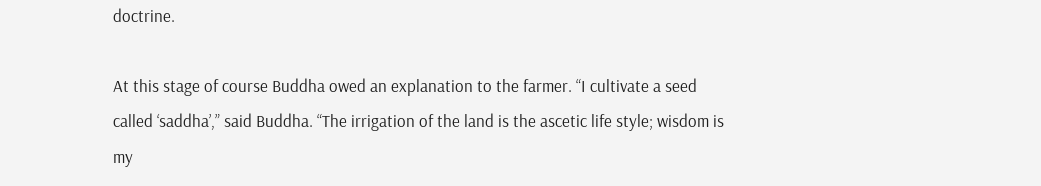doctrine.

At this stage of course Buddha owed an explanation to the farmer. “I cultivate a seed called ‘saddha’,” said Buddha. “The irrigation of the land is the ascetic life style; wisdom is my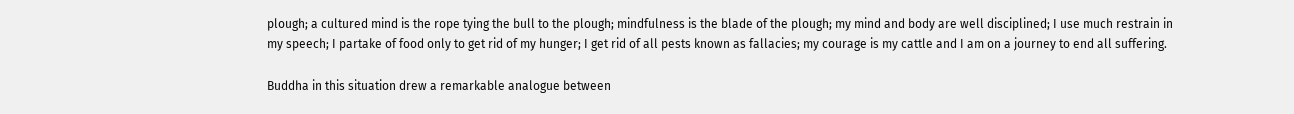plough; a cultured mind is the rope tying the bull to the plough; mindfulness is the blade of the plough; my mind and body are well disciplined; I use much restrain in my speech; I partake of food only to get rid of my hunger; I get rid of all pests known as fallacies; my courage is my cattle and I am on a journey to end all suffering.

Buddha in this situation drew a remarkable analogue between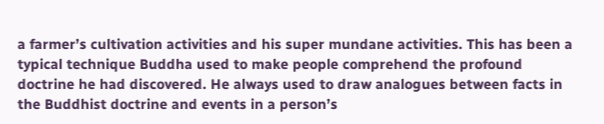a farmer’s cultivation activities and his super mundane activities. This has been a typical technique Buddha used to make people comprehend the profound doctrine he had discovered. He always used to draw analogues between facts in the Buddhist doctrine and events in a person’s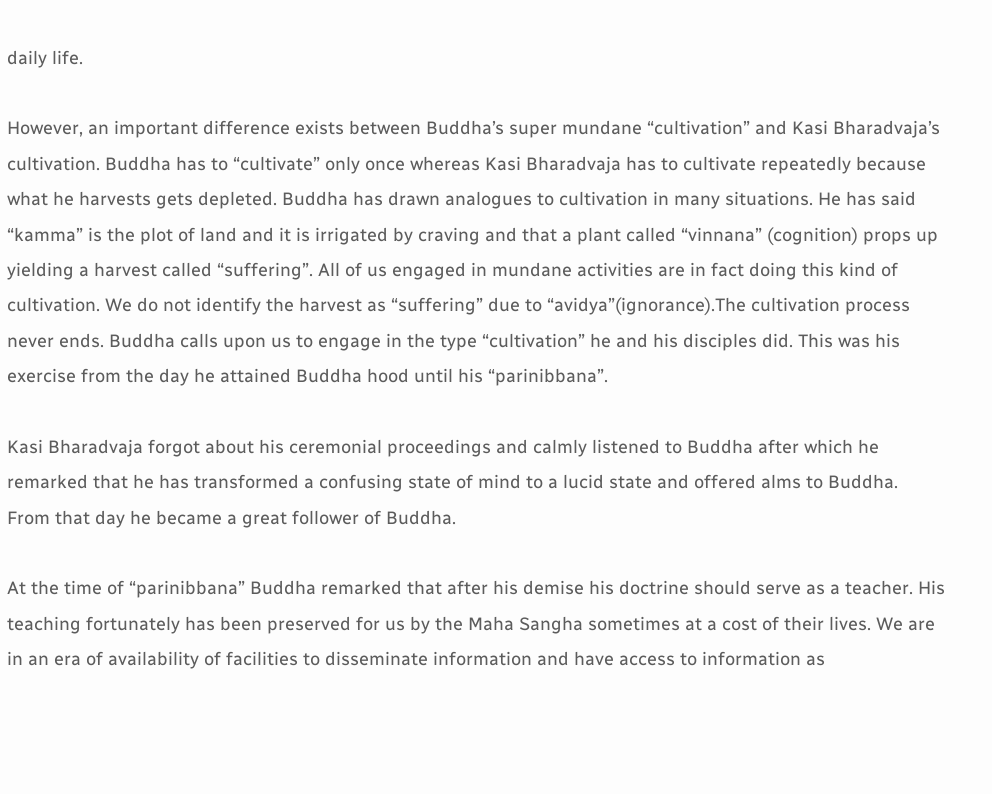daily life.

However, an important difference exists between Buddha’s super mundane “cultivation” and Kasi Bharadvaja’s cultivation. Buddha has to “cultivate” only once whereas Kasi Bharadvaja has to cultivate repeatedly because what he harvests gets depleted. Buddha has drawn analogues to cultivation in many situations. He has said “kamma” is the plot of land and it is irrigated by craving and that a plant called “vinnana” (cognition) props up yielding a harvest called “suffering”. All of us engaged in mundane activities are in fact doing this kind of cultivation. We do not identify the harvest as “suffering” due to “avidya”(ignorance).The cultivation process never ends. Buddha calls upon us to engage in the type “cultivation” he and his disciples did. This was his exercise from the day he attained Buddha hood until his “parinibbana”.

Kasi Bharadvaja forgot about his ceremonial proceedings and calmly listened to Buddha after which he remarked that he has transformed a confusing state of mind to a lucid state and offered alms to Buddha. From that day he became a great follower of Buddha.

At the time of “parinibbana” Buddha remarked that after his demise his doctrine should serve as a teacher. His teaching fortunately has been preserved for us by the Maha Sangha sometimes at a cost of their lives. We are in an era of availability of facilities to disseminate information and have access to information as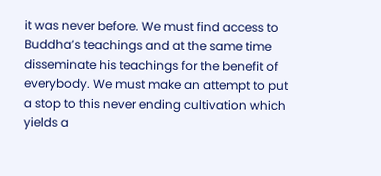it was never before. We must find access to Buddha’s teachings and at the same time disseminate his teachings for the benefit of everybody. We must make an attempt to put a stop to this never ending cultivation which yields a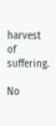harvest of suffering.

No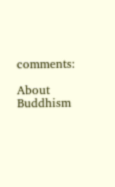comments:

About Buddhism